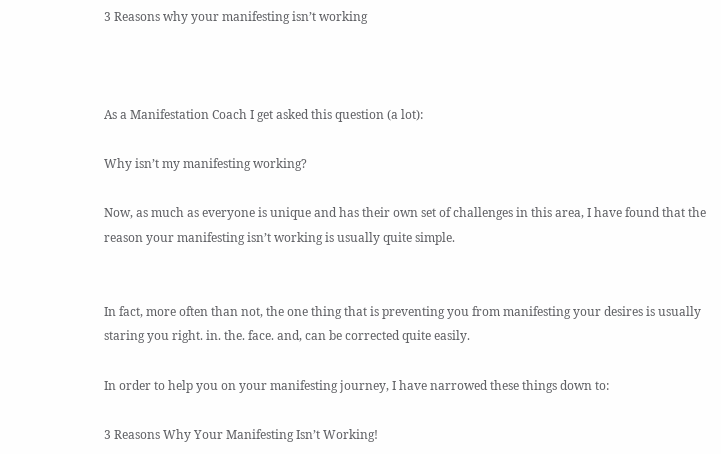3 Reasons why your manifesting isn’t working



As a Manifestation Coach I get asked this question (a lot):

Why isn’t my manifesting working?

Now, as much as everyone is unique and has their own set of challenges in this area, I have found that the reason your manifesting isn’t working is usually quite simple.


In fact, more often than not, the one thing that is preventing you from manifesting your desires is usually staring you right. in. the. face. and, can be corrected quite easily.

In order to help you on your manifesting journey, I have narrowed these things down to:

3 Reasons Why Your Manifesting Isn’t Working!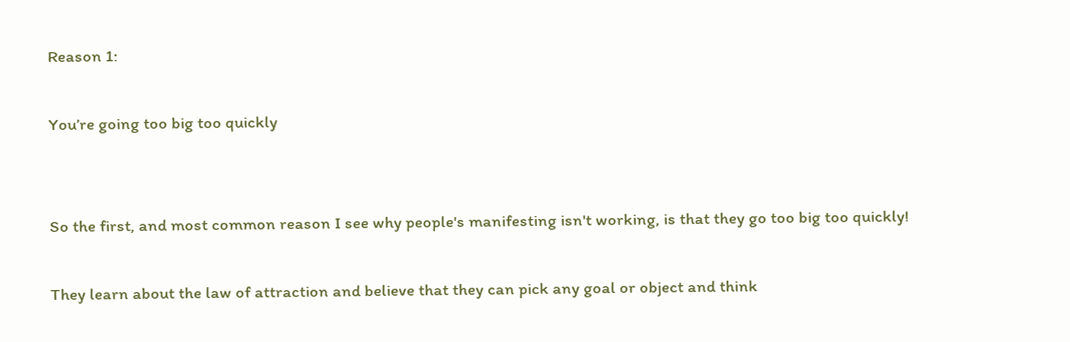Reason 1:

You’re going too big too quickly


So the first, and most common reason I see why people's manifesting isn't working, is that they go too big too quickly!

They learn about the law of attraction and believe that they can pick any goal or object and think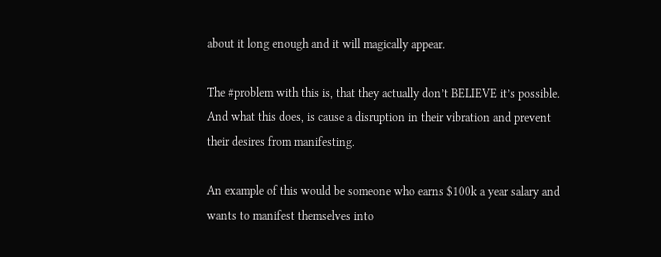about it long enough and it will magically appear.

The #problem with this is, that they actually don’t BELIEVE it’s possible. And what this does, is cause a disruption in their vibration and prevent their desires from manifesting.

An example of this would be someone who earns $100k a year salary and wants to manifest themselves into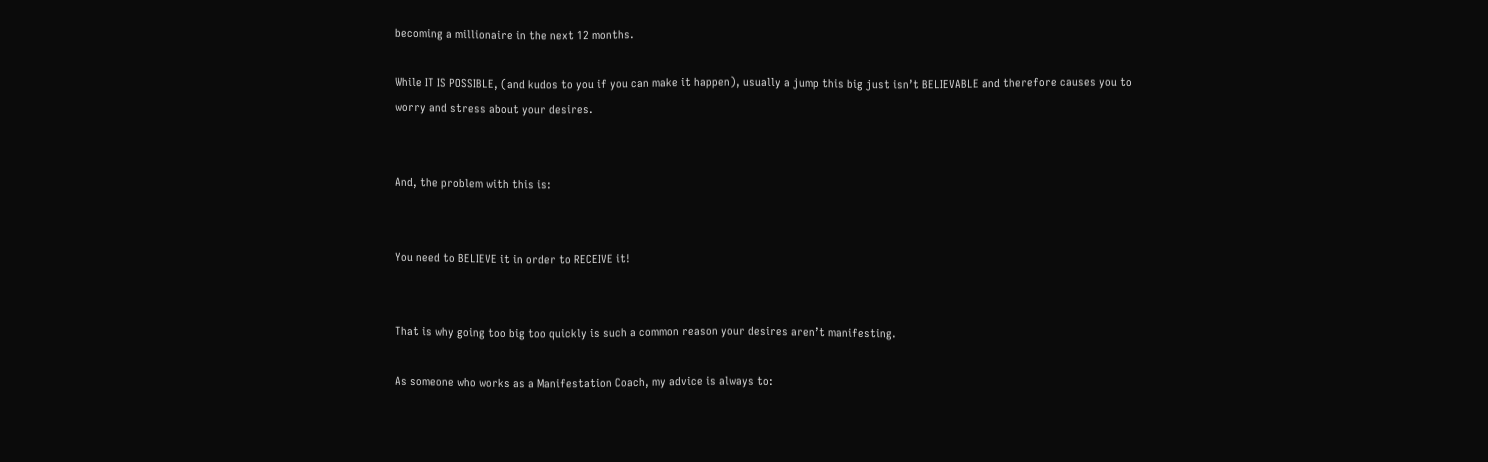becoming a millionaire in the next 12 months.

While IT IS POSSIBLE, (and kudos to you if you can make it happen), usually a jump this big just isn’t BELIEVABLE and therefore causes you to worry and stress about your desires.


And, the problem with this is:


You need to BELIEVE it in order to RECEIVE it!


That is why going too big too quickly is such a common reason your desires aren’t manifesting.

As someone who works as a Manifestation Coach, my advice is always to: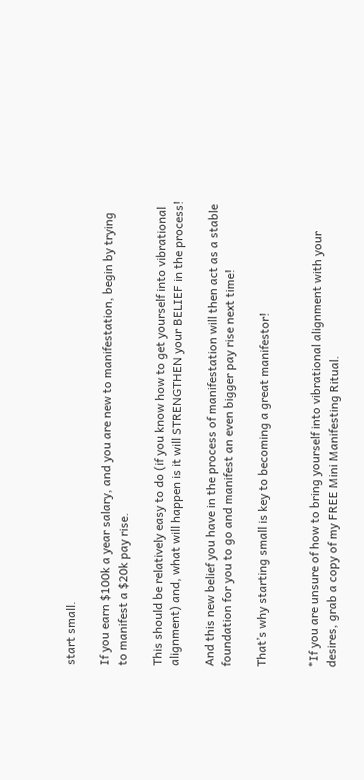start small.

If you earn $100k a year salary, and you are new to manifestation, begin by trying to manifest a $20k pay rise.

This should be relatively easy to do (if you know how to get yourself into vibrational alignment) and, what will happen is it will STRENGTHEN your BELIEF in the process!

And this new belief you have in the process of manifestation will then act as a stable foundation for you to go and manifest an even bigger pay rise next time!

That’s why starting small is key to becoming a great manifestor!


*If you are unsure of how to bring yourself into vibrational alignment with your desires, grab a copy of my FREE Mini Manifesting Ritual.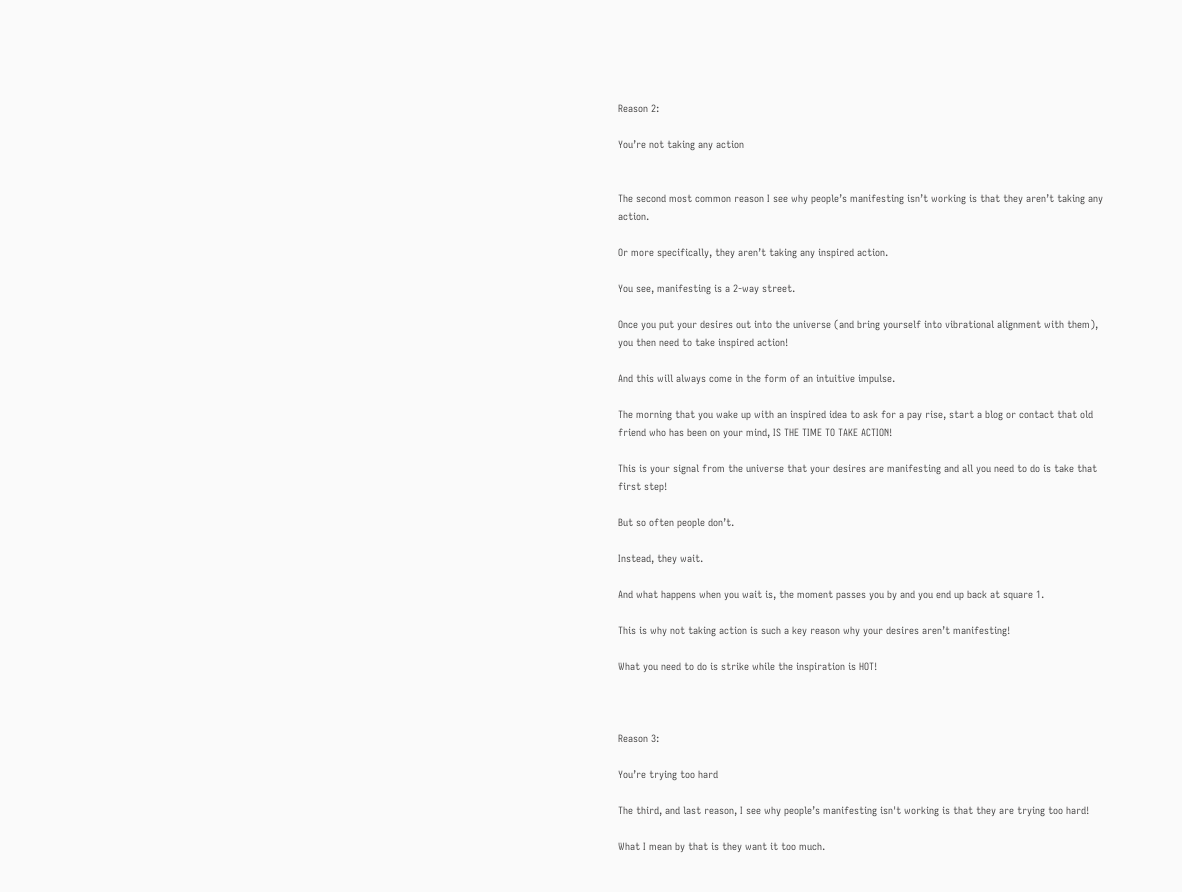Reason 2:

You’re not taking any action


The second most common reason I see why people’s manifesting isn’t working is that they aren’t taking any action.

Or more specifically, they aren’t taking any inspired action.

You see, manifesting is a 2-way street.

Once you put your desires out into the universe (and bring yourself into vibrational alignment with them), you then need to take inspired action!

And this will always come in the form of an intuitive impulse.

The morning that you wake up with an inspired idea to ask for a pay rise, start a blog or contact that old friend who has been on your mind, IS THE TIME TO TAKE ACTION!

This is your signal from the universe that your desires are manifesting and all you need to do is take that first step!

But so often people don’t.

Instead, they wait.

And what happens when you wait is, the moment passes you by and you end up back at square 1.

This is why not taking action is such a key reason why your desires aren’t manifesting!

What you need to do is strike while the inspiration is HOT!



Reason 3:

You’re trying too hard

The third, and last reason, I see why people’s manifesting isn't working is that they are trying too hard!

What I mean by that is they want it too much.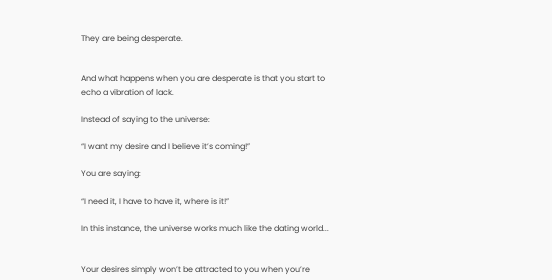They are being desperate.


And what happens when you are desperate is that you start to echo a vibration of lack.

Instead of saying to the universe:

“I want my desire and I believe it’s coming!”

You are saying:

“I need it, I have to have it, where is it!”

In this instance, the universe works much like the dating world...


Your desires simply won’t be attracted to you when you’re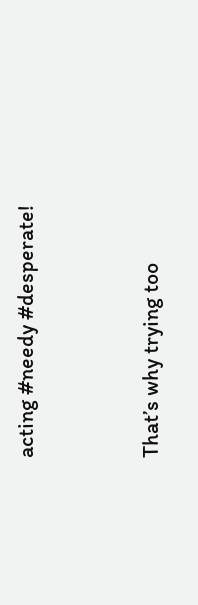acting #needy #desperate!


That’s why trying too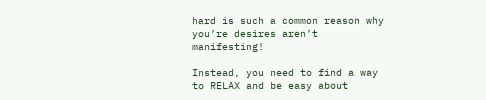hard is such a common reason why you’re desires aren’t manifesting!

Instead, you need to find a way to RELAX and be easy about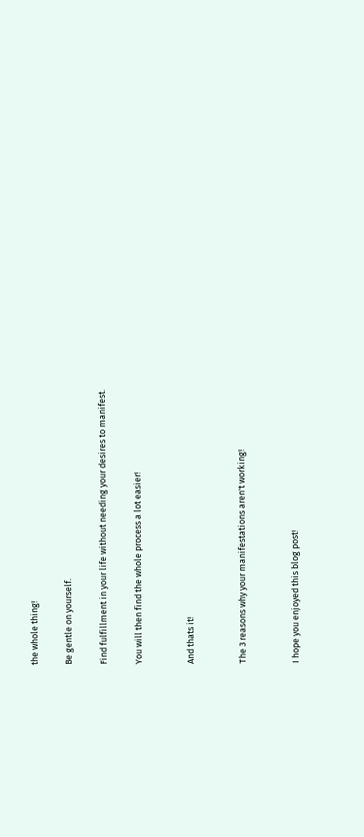the whole thing!

Be gentle on yourself.

Find fulfillment in your life without needing your desires to manifest.

You will then find the whole process a lot easier!


And thats it!


The 3 reasons why your manifestations aren't working!


I hope you enjoyed this blog post!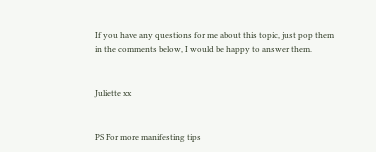If you have any questions for me about this topic, just pop them in the comments below, I would be happy to answer them.


Juliette xx


PS For more manifesting tips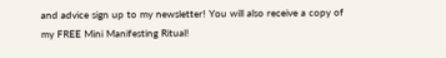and advice sign up to my newsletter! You will also receive a copy of my FREE Mini Manifesting Ritual!